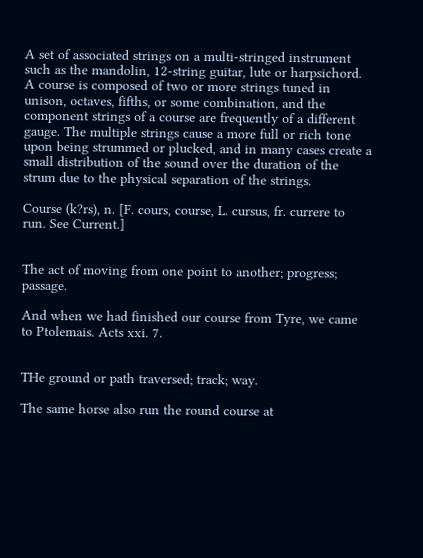A set of associated strings on a multi-stringed instrument such as the mandolin, 12-string guitar, lute or harpsichord. A course is composed of two or more strings tuned in unison, octaves, fifths, or some combination, and the component strings of a course are frequently of a different gauge. The multiple strings cause a more full or rich tone upon being strummed or plucked, and in many cases create a small distribution of the sound over the duration of the strum due to the physical separation of the strings.

Course (k?rs), n. [F. cours, course, L. cursus, fr. currere to run. See Current.]


The act of moving from one point to another; progress; passage.

And when we had finished our course from Tyre, we came to Ptolemais. Acts xxi. 7.


THe ground or path traversed; track; way.

The same horse also run the round course at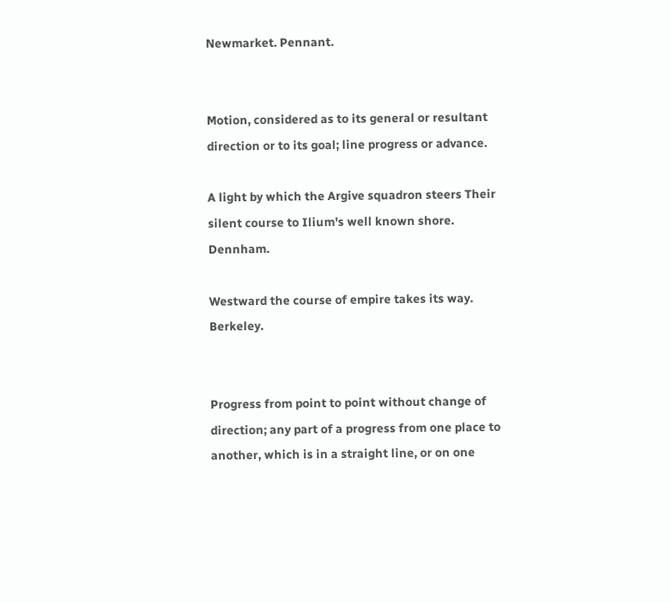Newmarket. Pennant.


Motion, considered as to its general or resultant direction or to its goal; line progress or advance.

A light by which the Argive squadron steers Their silent course to Ilium's well known shore. Dennham.

Westward the course of empire takes its way. Berkeley.


Progress from point to point without change of direction; any part of a progress from one place to another, which is in a straight line, or on one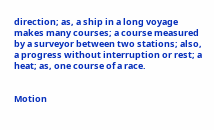direction; as, a ship in a long voyage makes many courses; a course measured by a surveyor between two stations; also, a progress without interruption or rest; a heat; as, one course of a race.


Motion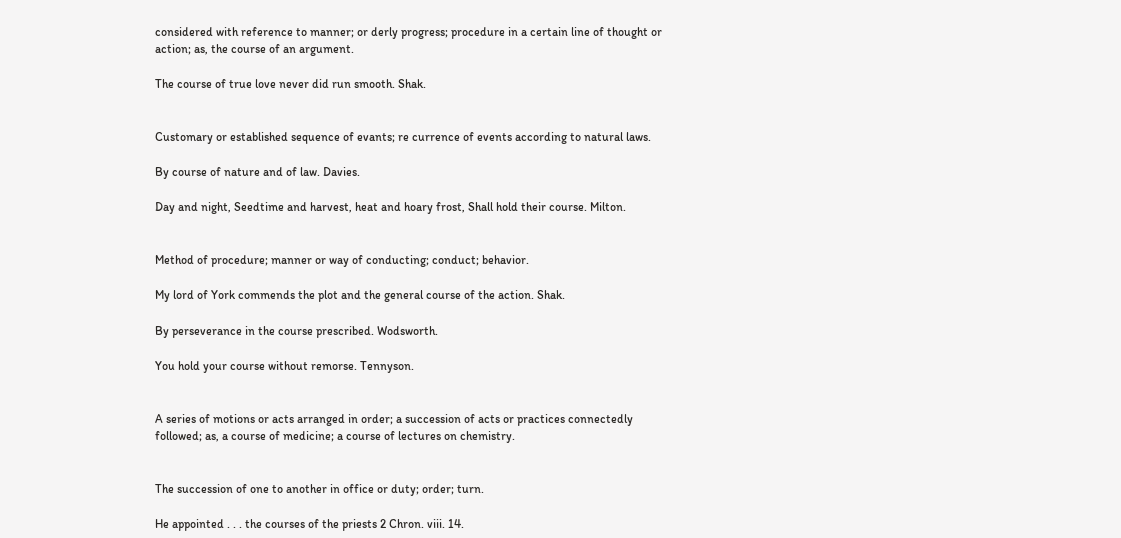considered with reference to manner; or derly progress; procedure in a certain line of thought or action; as, the course of an argument.

The course of true love never did run smooth. Shak.


Customary or established sequence of evants; re currence of events according to natural laws.

By course of nature and of law. Davies.

Day and night, Seedtime and harvest, heat and hoary frost, Shall hold their course. Milton.


Method of procedure; manner or way of conducting; conduct; behavior.

My lord of York commends the plot and the general course of the action. Shak.

By perseverance in the course prescribed. Wodsworth.

You hold your course without remorse. Tennyson.


A series of motions or acts arranged in order; a succession of acts or practices connectedly followed; as, a course of medicine; a course of lectures on chemistry.


The succession of one to another in office or duty; order; turn.

He appointed . . . the courses of the priests 2 Chron. viii. 14.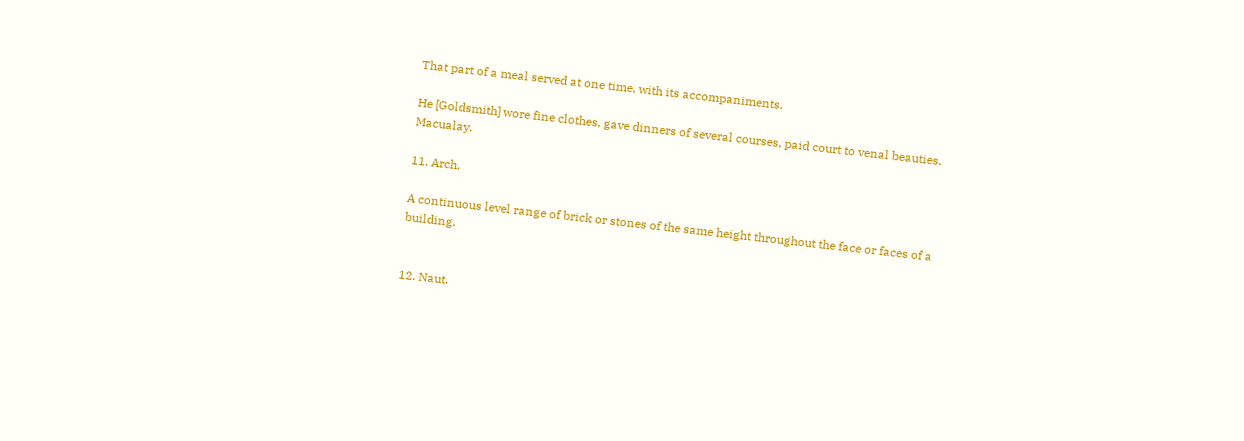That part of a meal served at one time, with its accompaniments.

He [Goldsmith] wore fine clothes, gave dinners of several courses, paid court to venal beauties. Macualay.

11. Arch.

A continuous level range of brick or stones of the same height throughout the face or faces of a building.


12. Naut.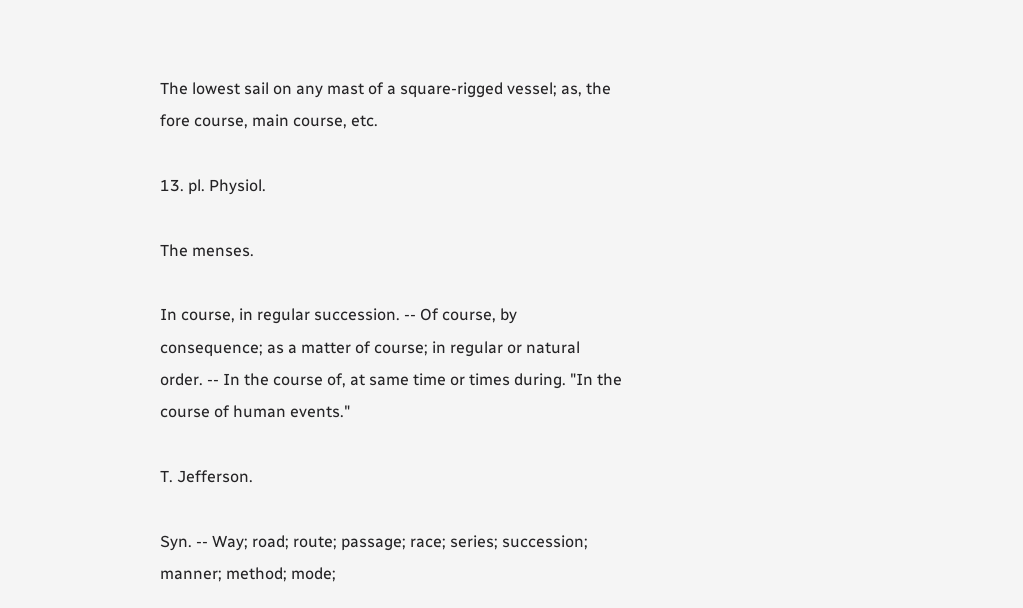The lowest sail on any mast of a square-rigged vessel; as, the fore course, main course, etc.

13. pl. Physiol.

The menses.

In course, in regular succession. -- Of course, by consequence; as a matter of course; in regular or natural order. -- In the course of, at same time or times during. "In the course of human events."

T. Jefferson.

Syn. -- Way; road; route; passage; race; series; succession; manner; method; mode;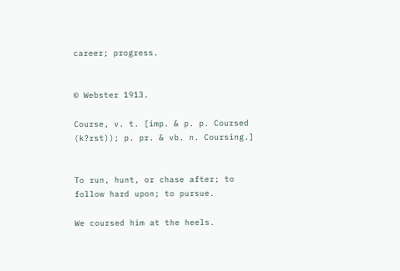career; progress.


© Webster 1913.

Course, v. t. [imp. & p. p. Coursed (k?rst)); p. pr. & vb. n. Coursing.]


To run, hunt, or chase after; to follow hard upon; to pursue.

We coursed him at the heels.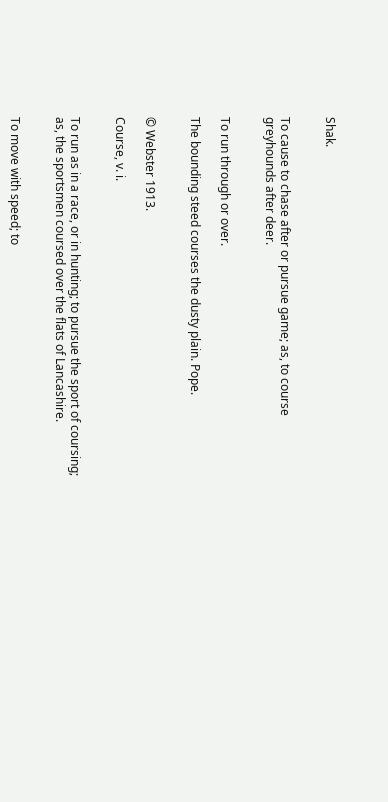Shak.


To cause to chase after or pursue game; as, to course greyhounds after deer.


To run through or over.

The bounding steed courses the dusty plain. Pope.


© Webster 1913.

Course, v. i.


To run as in a race, or in hunting; to pursue the sport of coursing; as, the sportsmen coursed over the flats of Lancashire.


To move with speed; to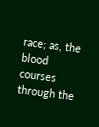race; as, the blood courses through the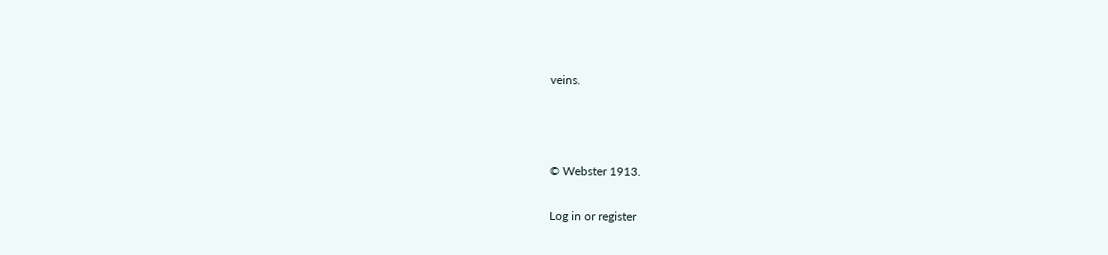veins.



© Webster 1913.

Log in or register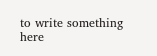to write something here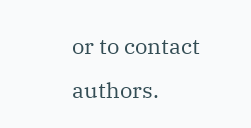or to contact authors.